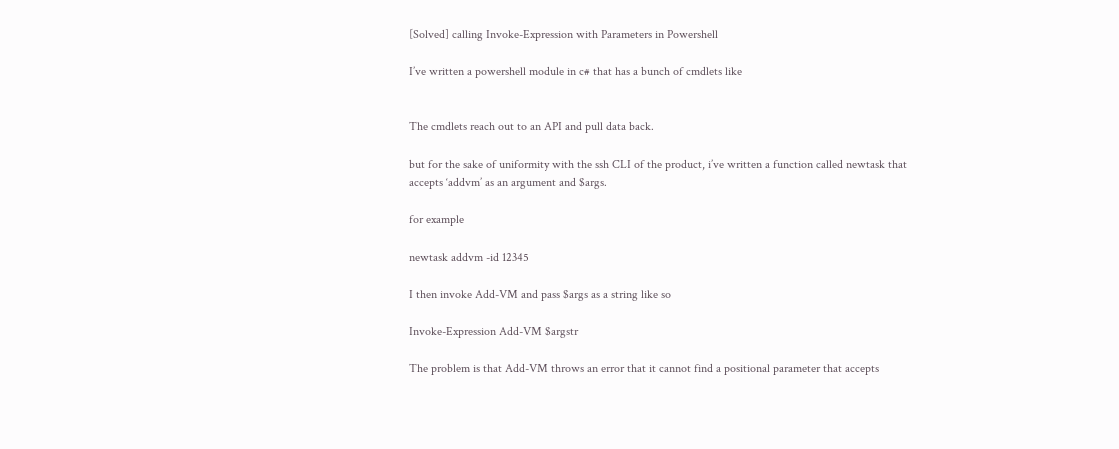[Solved] calling Invoke-Expression with Parameters in Powershell

I’ve written a powershell module in c# that has a bunch of cmdlets like


The cmdlets reach out to an API and pull data back.

but for the sake of uniformity with the ssh CLI of the product, i’ve written a function called newtask that accepts ‘addvm’ as an argument and $args.

for example

newtask addvm -id 12345

I then invoke Add-VM and pass $args as a string like so

Invoke-Expression Add-VM $argstr

The problem is that Add-VM throws an error that it cannot find a positional parameter that accepts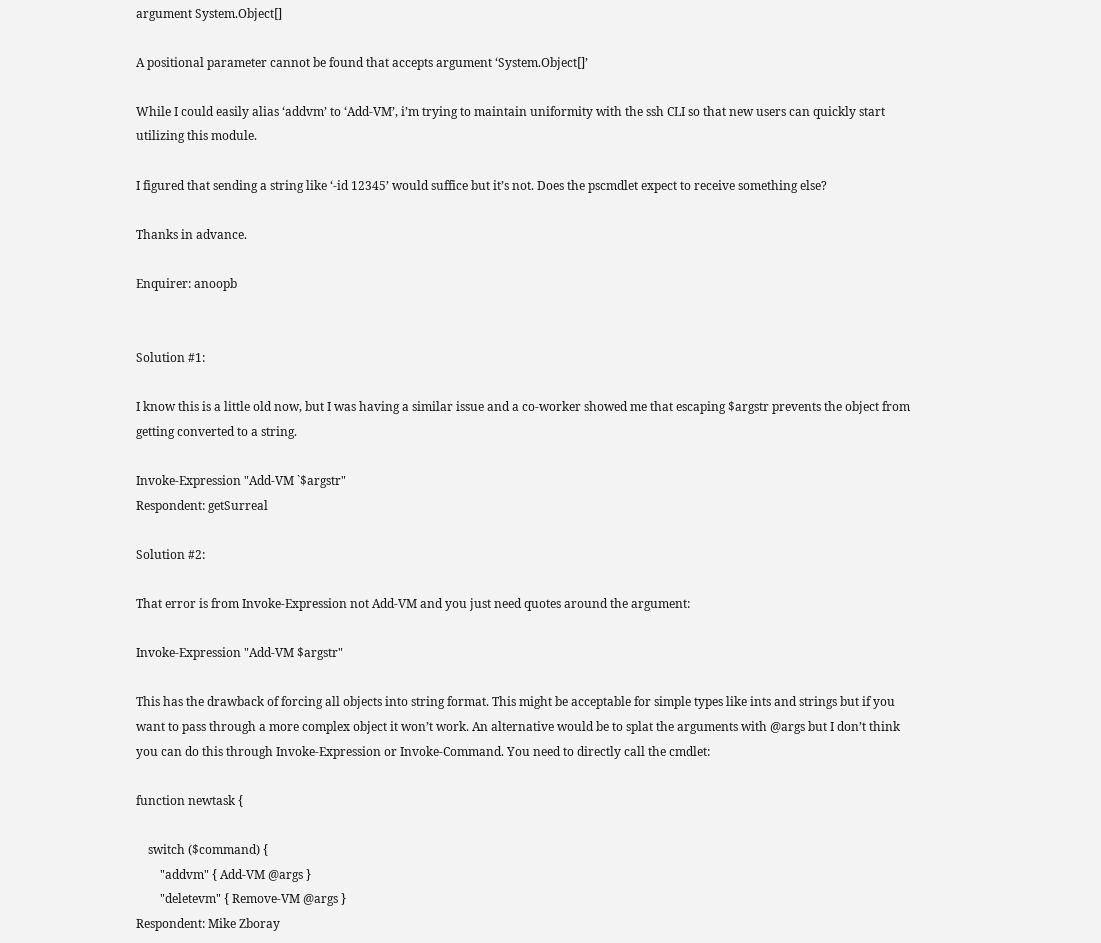argument System.Object[]

A positional parameter cannot be found that accepts argument ‘System.Object[]’

While I could easily alias ‘addvm’ to ‘Add-VM’, i’m trying to maintain uniformity with the ssh CLI so that new users can quickly start utilizing this module.

I figured that sending a string like ‘-id 12345’ would suffice but it’s not. Does the pscmdlet expect to receive something else?

Thanks in advance.

Enquirer: anoopb


Solution #1:

I know this is a little old now, but I was having a similar issue and a co-worker showed me that escaping $argstr prevents the object from getting converted to a string.

Invoke-Expression "Add-VM `$argstr"
Respondent: getSurreal

Solution #2:

That error is from Invoke-Expression not Add-VM and you just need quotes around the argument:

Invoke-Expression "Add-VM $argstr"

This has the drawback of forcing all objects into string format. This might be acceptable for simple types like ints and strings but if you want to pass through a more complex object it won’t work. An alternative would be to splat the arguments with @args but I don’t think you can do this through Invoke-Expression or Invoke-Command. You need to directly call the cmdlet:

function newtask {

    switch ($command) {
        "addvm" { Add-VM @args }
        "deletevm" { Remove-VM @args }
Respondent: Mike Zboray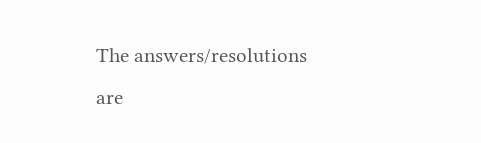The answers/resolutions are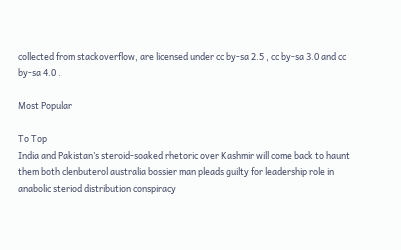collected from stackoverflow, are licensed under cc by-sa 2.5 , cc by-sa 3.0 and cc by-sa 4.0 .

Most Popular

To Top
India and Pakistan’s steroid-soaked rhetoric over Kashmir will come back to haunt them both clenbuterol australia bossier man pleads guilty for leadership role in anabolic steriod distribution conspiracy